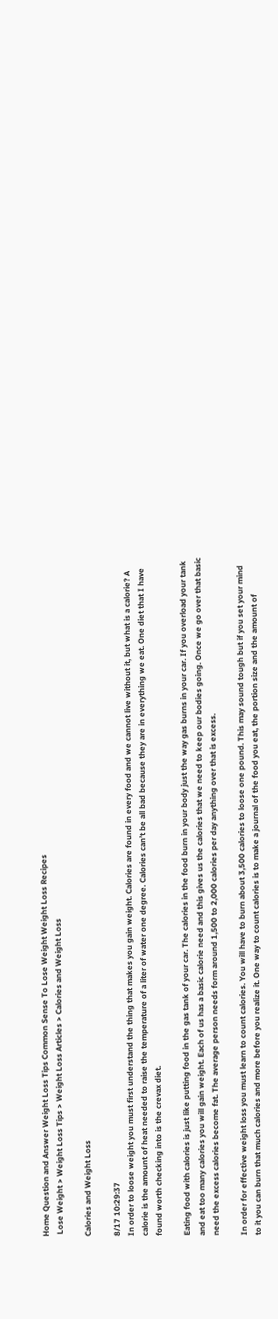Home Question and Answer Weight Loss Tips Common Sense To Lose Weight Weight Loss Recipes
 Lose Weight > Weight Loss Tips > Weight Loss Articles > Calories and Weight Loss

Calories and Weight Loss

8/17 10:29:37
In order to loose weight you must first understand the thing that makes you gain weight. Calories are found in every food and we cannot live without it, but what is a calorie? A calorie is the amount of heat needed to raise the temperature of a liter of water one degree. Calories can’t be all bad because they are in everything we eat. One diet that I have found worth checking into is the crevax diet.

Eating food with calories is just like putting food in the gas tank of your car. The calories in the food burn in your body just the way gas burns in your car. If you overload your tank and eat too many calories you will gain weight. Each of us has a basic calorie need and this gives us the calories that we need to keep our bodies going. Once we go over that basic need the excess calories become fat. The average person needs form around 1,500 to 2,000 calories per day anything over that is excess.

In order for effective weight loss you must learn to count calories. You will have to burn about 3,500 calories to loose one pound. This may sound tough but if you set your mind to it you can burn that much calories and more before you realize it. One way to count calories is to make a journal of the food you eat, the portion size and the amount of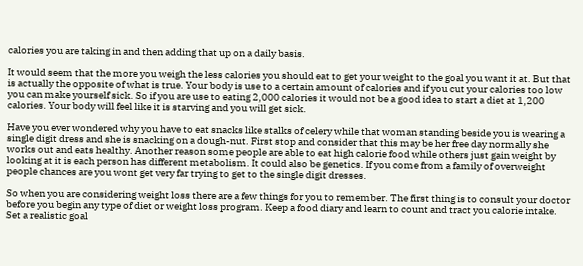calories you are taking in and then adding that up on a daily basis.

It would seem that the more you weigh the less calories you should eat to get your weight to the goal you want it at. But that is actually the opposite of what is true. Your body is use to a certain amount of calories and if you cut your calories too low you can make yourself sick. So if you are use to eating 2,000 calories it would not be a good idea to start a diet at 1,200 calories. Your body will feel like it is starving and you will get sick.

Have you ever wondered why you have to eat snacks like stalks of celery while that woman standing beside you is wearing a single digit dress and she is snacking on a dough-nut. First stop and consider that this may be her free day normally she works out and eats healthy. Another reason some people are able to eat high calorie food while others just gain weight by looking at it is each person has different metabolism. It could also be genetics. If you come from a family of overweight people chances are you wont get very far trying to get to the single digit dresses.

So when you are considering weight loss there are a few things for you to remember. The first thing is to consult your doctor before you begin any type of diet or weight loss program. Keep a food diary and learn to count and tract you calorie intake. Set a realistic goal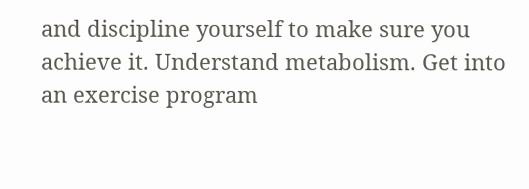and discipline yourself to make sure you achieve it. Understand metabolism. Get into an exercise program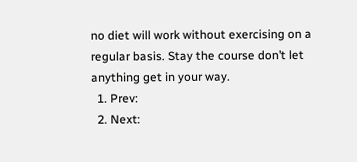no diet will work without exercising on a regular basis. Stay the course don’t let anything get in your way.
  1. Prev:
  2. Next: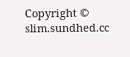Copyright © slim.sundhed.cc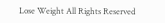Lose Weight All Rights Reserved